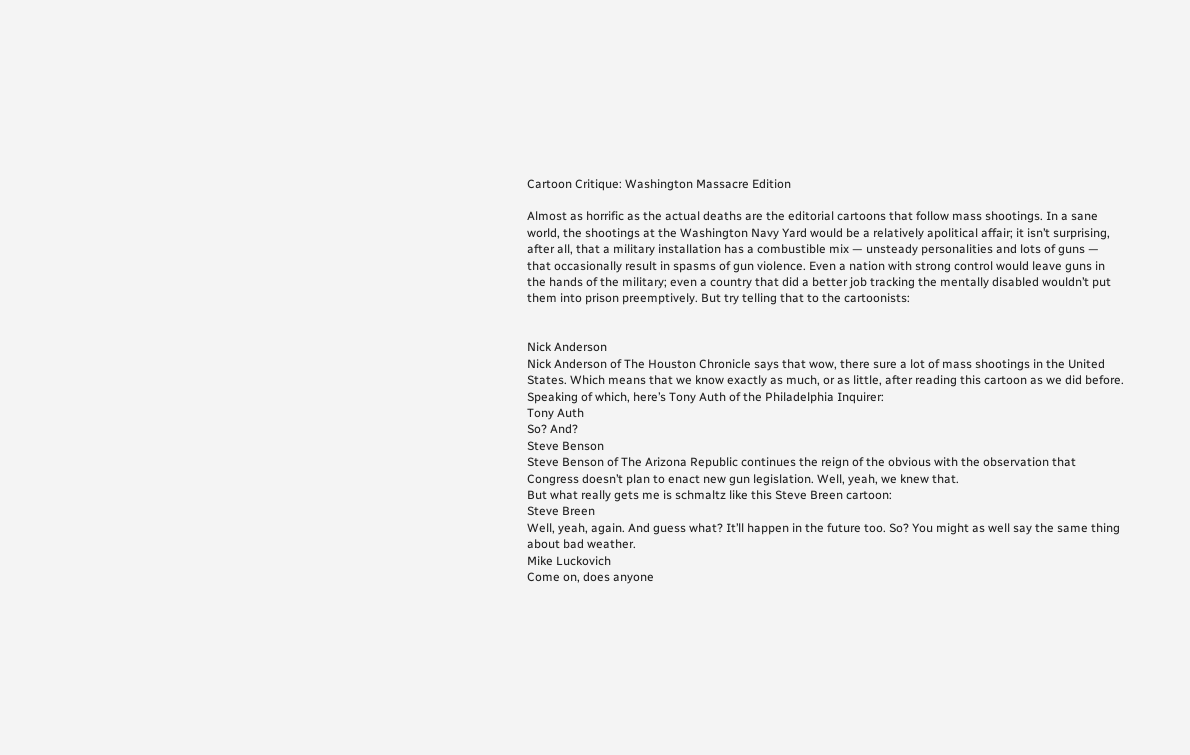Cartoon Critique: Washington Massacre Edition

Almost as horrific as the actual deaths are the editorial cartoons that follow mass shootings. In a sane world, the shootings at the Washington Navy Yard would be a relatively apolitical affair; it isn’t surprising, after all, that a military installation has a combustible mix — unsteady personalities and lots of guns — that occasionally result in spasms of gun violence. Even a nation with strong control would leave guns in the hands of the military; even a country that did a better job tracking the mentally disabled wouldn’t put them into prison preemptively. But try telling that to the cartoonists:


Nick Anderson
Nick Anderson of The Houston Chronicle says that wow, there sure a lot of mass shootings in the United States. Which means that we know exactly as much, or as little, after reading this cartoon as we did before. Speaking of which, here’s Tony Auth of the Philadelphia Inquirer:
Tony Auth
So? And?
Steve Benson
Steve Benson of The Arizona Republic continues the reign of the obvious with the observation that Congress doesn’t plan to enact new gun legislation. Well, yeah, we knew that.
But what really gets me is schmaltz like this Steve Breen cartoon:
Steve Breen
Well, yeah, again. And guess what? It’ll happen in the future too. So? You might as well say the same thing about bad weather.
Mike Luckovich
Come on, does anyone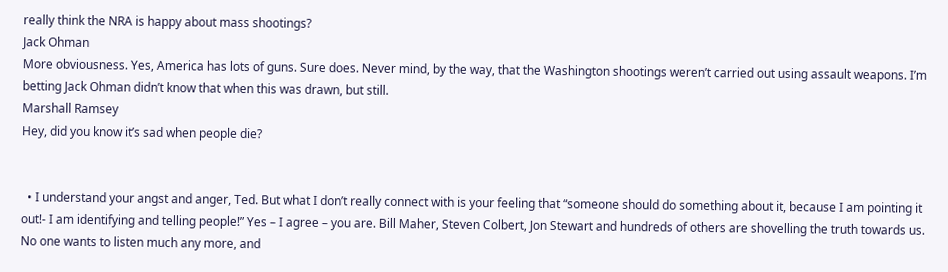really think the NRA is happy about mass shootings?
Jack Ohman
More obviousness. Yes, America has lots of guns. Sure does. Never mind, by the way, that the Washington shootings weren’t carried out using assault weapons. I’m betting Jack Ohman didn’t know that when this was drawn, but still.
Marshall Ramsey
Hey, did you know it’s sad when people die?


  • I understand your angst and anger, Ted. But what I don’t really connect with is your feeling that “someone should do something about it, because I am pointing it out!- I am identifying and telling people!” Yes – I agree – you are. Bill Maher, Steven Colbert, Jon Stewart and hundreds of others are shovelling the truth towards us. No one wants to listen much any more, and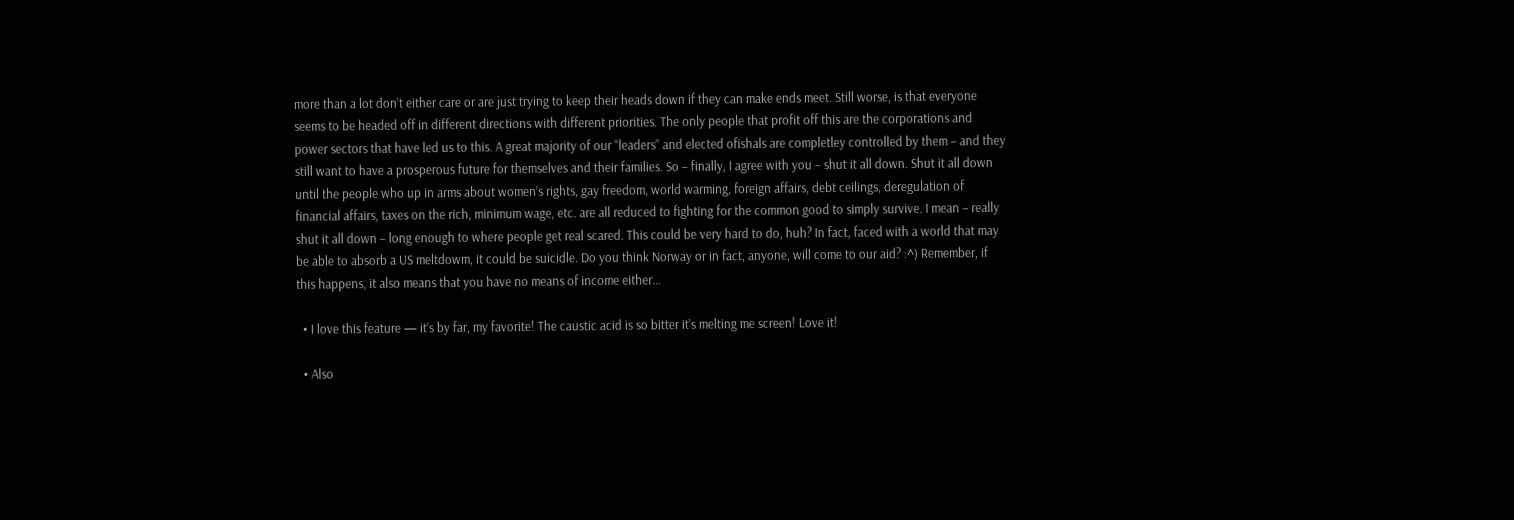more than a lot don’t either care or are just trying to keep their heads down if they can make ends meet. Still worse, is that everyone seems to be headed off in different directions with different priorities. The only people that profit off this are the corporations and power sectors that have led us to this. A great majority of our “leaders” and elected ofishals are completley controlled by them – and they still want to have a prosperous future for themselves and their families. So – finally, I agree with you – shut it all down. Shut it all down until the people who up in arms about women’s rights, gay freedom, world warming, foreign affairs, debt ceilings, deregulation of financial affairs, taxes on the rich, minimum wage, etc. are all reduced to fighting for the common good to simply survive. I mean – really shut it all down – long enough to where people get real scared. This could be very hard to do, huh? In fact, faced with a world that may be able to absorb a US meltdowm, it could be suicidle. Do you think Norway or in fact, anyone, will come to our aid? :^) Remember, if this happens, it also means that you have no means of income either…

  • I love this feature — it’s by far, my favorite! The caustic acid is so bitter it’s melting me screen! Love it!

  • Also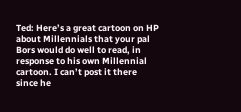Ted: Here’s a great cartoon on HP about Millennials that your pal Bors would do well to read, in response to his own Millennial cartoon. I can’t post it there since he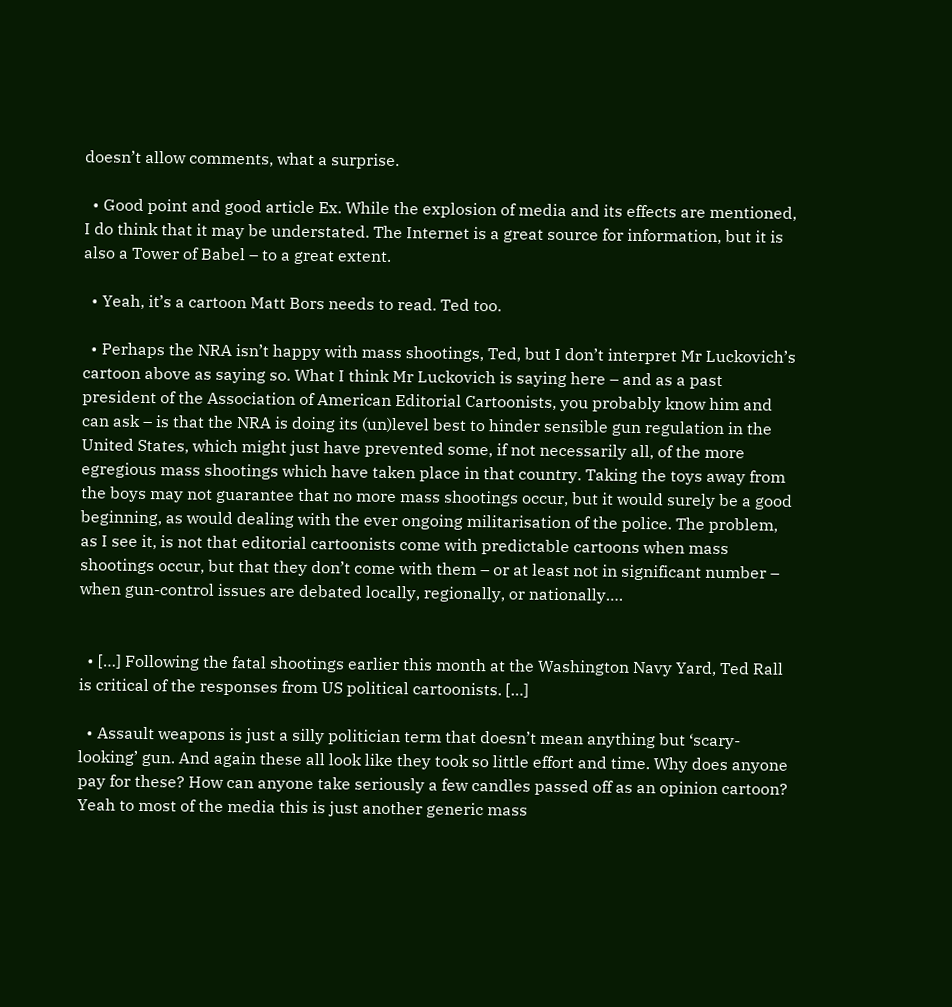doesn’t allow comments, what a surprise.

  • Good point and good article Ex. While the explosion of media and its effects are mentioned, I do think that it may be understated. The Internet is a great source for information, but it is also a Tower of Babel – to a great extent.

  • Yeah, it’s a cartoon Matt Bors needs to read. Ted too.

  • Perhaps the NRA isn’t happy with mass shootings, Ted, but I don’t interpret Mr Luckovich’s cartoon above as saying so. What I think Mr Luckovich is saying here – and as a past president of the Association of American Editorial Cartoonists, you probably know him and can ask – is that the NRA is doing its (un)level best to hinder sensible gun regulation in the United States, which might just have prevented some, if not necessarily all, of the more egregious mass shootings which have taken place in that country. Taking the toys away from the boys may not guarantee that no more mass shootings occur, but it would surely be a good beginning, as would dealing with the ever ongoing militarisation of the police. The problem, as I see it, is not that editorial cartoonists come with predictable cartoons when mass shootings occur, but that they don’t come with them – or at least not in significant number – when gun-control issues are debated locally, regionally, or nationally….


  • […] Following the fatal shootings earlier this month at the Washington Navy Yard, Ted Rall is critical of the responses from US political cartoonists. […]

  • Assault weapons is just a silly politician term that doesn’t mean anything but ‘scary-looking’ gun. And again these all look like they took so little effort and time. Why does anyone pay for these? How can anyone take seriously a few candles passed off as an opinion cartoon? Yeah to most of the media this is just another generic mass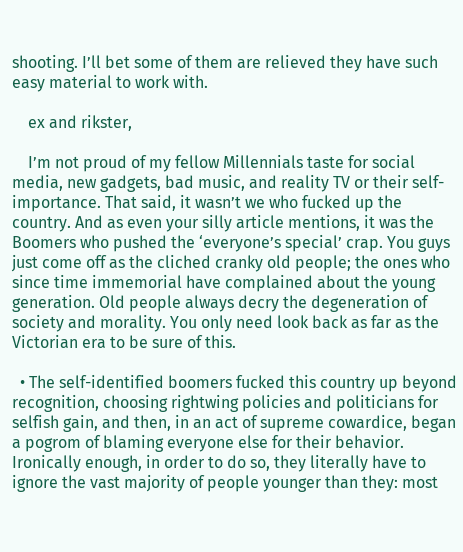shooting. I’ll bet some of them are relieved they have such easy material to work with.

    ex and rikster,

    I’m not proud of my fellow Millennials taste for social media, new gadgets, bad music, and reality TV or their self-importance. That said, it wasn’t we who fucked up the country. And as even your silly article mentions, it was the Boomers who pushed the ‘everyone’s special’ crap. You guys just come off as the cliched cranky old people; the ones who since time immemorial have complained about the young generation. Old people always decry the degeneration of society and morality. You only need look back as far as the Victorian era to be sure of this.

  • The self-identified boomers fucked this country up beyond recognition, choosing rightwing policies and politicians for selfish gain, and then, in an act of supreme cowardice, began a pogrom of blaming everyone else for their behavior. Ironically enough, in order to do so, they literally have to ignore the vast majority of people younger than they: most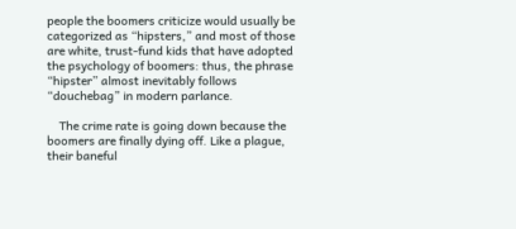people the boomers criticize would usually be categorized as “hipsters,” and most of those are white, trust-fund kids that have adopted the psychology of boomers: thus, the phrase “hipster” almost inevitably follows “douchebag” in modern parlance.

    The crime rate is going down because the boomers are finally dying off. Like a plague, their baneful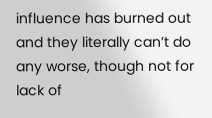influence has burned out and they literally can’t do any worse, though not for lack of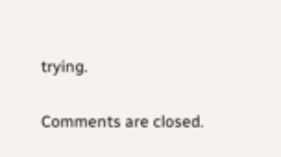trying.

Comments are closed.